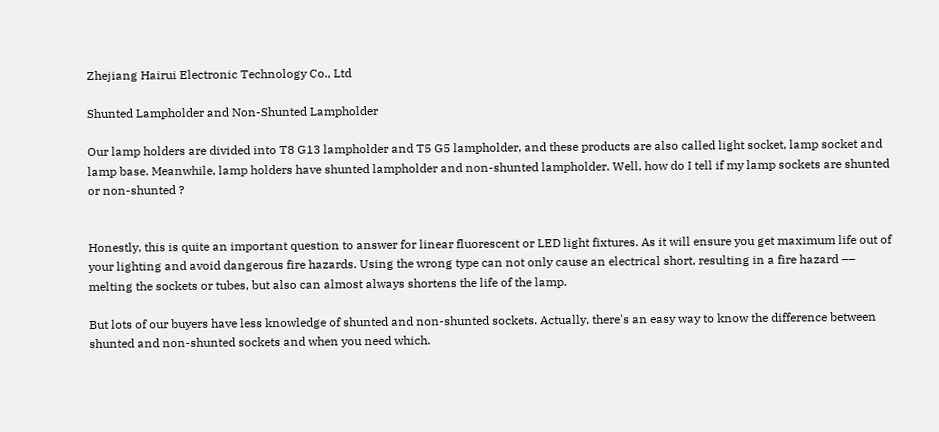Zhejiang Hairui Electronic Technology Co., Ltd

Shunted Lampholder and Non-Shunted Lampholder

Our lamp holders are divided into T8 G13 lampholder and T5 G5 lampholder, and these products are also called light socket, lamp socket and lamp base. Meanwhile, lamp holders have shunted lampholder and non-shunted lampholder. Well, how do I tell if my lamp sockets are shunted or non-shunted ?


Honestly, this is quite an important question to answer for linear fluorescent or LED light fixtures. As it will ensure you get maximum life out of your lighting and avoid dangerous fire hazards. Using the wrong type can not only cause an electrical short, resulting in a fire hazard –– melting the sockets or tubes, but also can almost always shortens the life of the lamp.

But lots of our buyers have less knowledge of shunted and non-shunted sockets. Actually, there's an easy way to know the difference between shunted and non-shunted sockets and when you need which.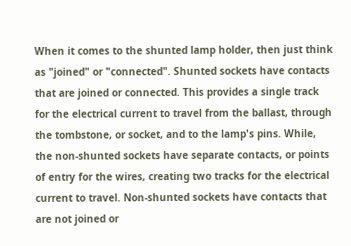When it comes to the shunted lamp holder, then just think as "joined" or "connected". Shunted sockets have contacts that are joined or connected. This provides a single track for the electrical current to travel from the ballast, through the tombstone, or socket, and to the lamp's pins. While, the non-shunted sockets have separate contacts, or points of entry for the wires, creating two tracks for the electrical current to travel. Non-shunted sockets have contacts that are not joined or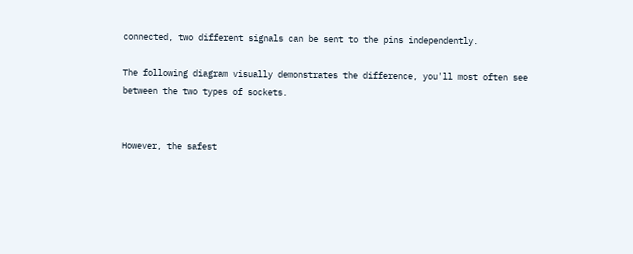connected, two different signals can be sent to the pins independently.

The following diagram visually demonstrates the difference, you'll most often see between the two types of sockets.


However, the safest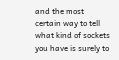and the most certain way to tell what kind of sockets you have is surely to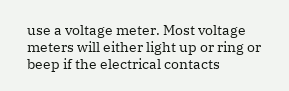use a voltage meter. Most voltage meters will either light up or ring or beep if the electrical contacts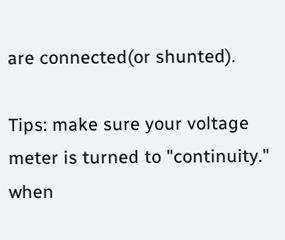are connected(or shunted).

Tips: make sure your voltage meter is turned to "continuity." when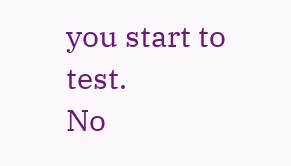you start to test.
No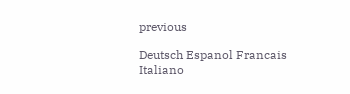previous

Deutsch Espanol Francais Italiano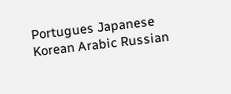Portugues Japanese Korean Arabic Russian